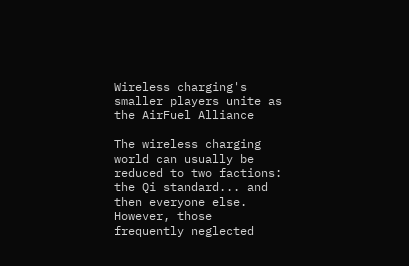Wireless charging's smaller players unite as the AirFuel Alliance

The wireless charging world can usually be reduced to two factions: the Qi standard... and then everyone else. However, those frequently neglected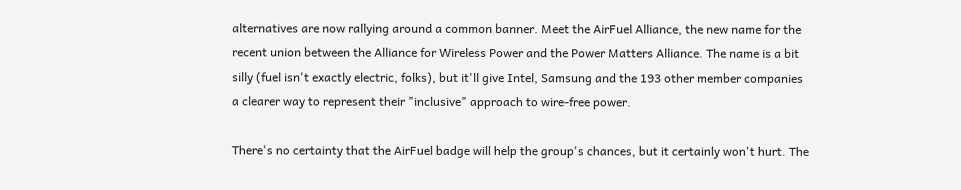alternatives are now rallying around a common banner. Meet the AirFuel Alliance, the new name for the recent union between the Alliance for Wireless Power and the Power Matters Alliance. The name is a bit silly (fuel isn't exactly electric, folks), but it'll give Intel, Samsung and the 193 other member companies a clearer way to represent their "inclusive" approach to wire-free power.

There's no certainty that the AirFuel badge will help the group's chances, but it certainly won't hurt. The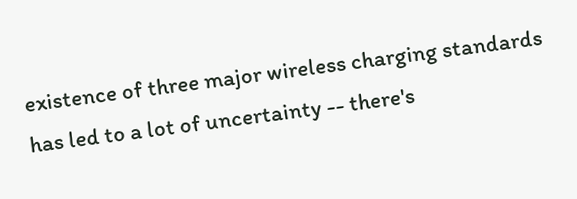existence of three major wireless charging standards has led to a lot of uncertainty -- there's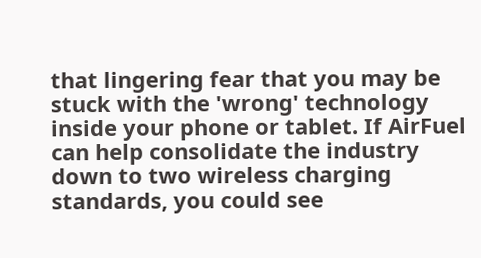that lingering fear that you may be stuck with the 'wrong' technology inside your phone or tablet. If AirFuel can help consolidate the industry down to two wireless charging standards, you could see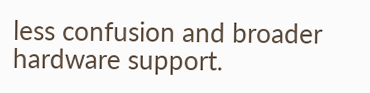less confusion and broader hardware support.